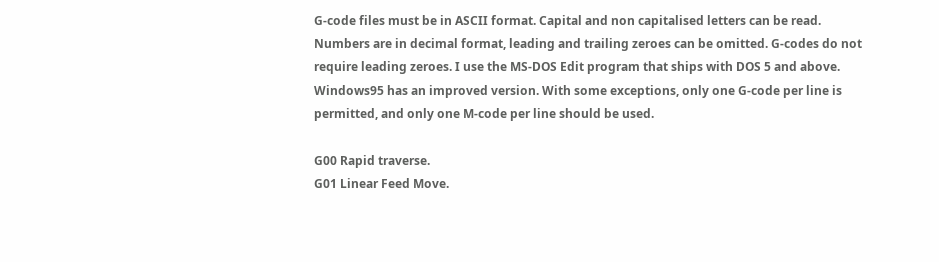G-code files must be in ASCII format. Capital and non capitalised letters can be read. Numbers are in decimal format, leading and trailing zeroes can be omitted. G-codes do not require leading zeroes. I use the MS-DOS Edit program that ships with DOS 5 and above. Windows95 has an improved version. With some exceptions, only one G-code per line is permitted, and only one M-code per line should be used.

G00 Rapid traverse.
G01 Linear Feed Move.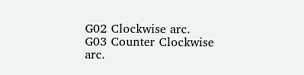G02 Clockwise arc.
G03 Counter Clockwise arc.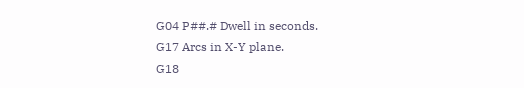G04 P##.# Dwell in seconds.
G17 Arcs in X-Y plane.
G18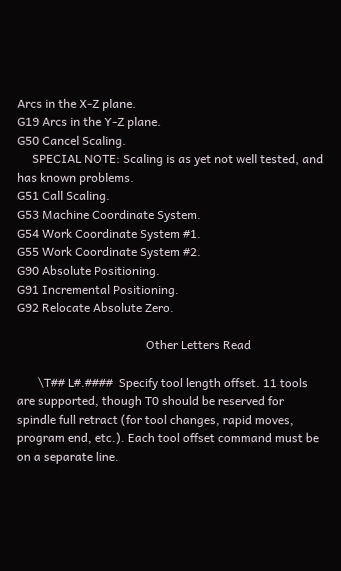Arcs in the X-Z plane.
G19 Arcs in the Y-Z plane.
G50 Cancel Scaling.
     SPECIAL NOTE: Scaling is as yet not well tested, and has known problems.
G51 Call Scaling.
G53 Machine Coordinate System.
G54 Work Coordinate System #1.
G55 Work Coordinate System #2.
G90 Absolute Positioning.
G91 Incremental Positioning.
G92 Relocate Absolute Zero.

                                           Other Letters Read

       \T## L#.####  Specify tool length offset. 11 tools are supported, though T0 should be reserved for spindle full retract (for tool changes, rapid moves, program end, etc.). Each tool offset command must be on a separate line.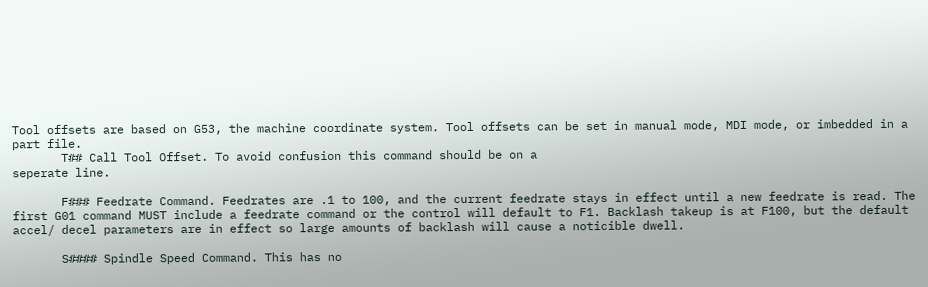Tool offsets are based on G53, the machine coordinate system. Tool offsets can be set in manual mode, MDI mode, or imbedded in a part file.
       T## Call Tool Offset. To avoid confusion this command should be on a
seperate line.

       F### Feedrate Command. Feedrates are .1 to 100, and the current feedrate stays in effect until a new feedrate is read. The first G01 command MUST include a feedrate command or the control will default to F1. Backlash takeup is at F100, but the default accel/ decel parameters are in effect so large amounts of backlash will cause a noticible dwell.

       S#### Spindle Speed Command. This has no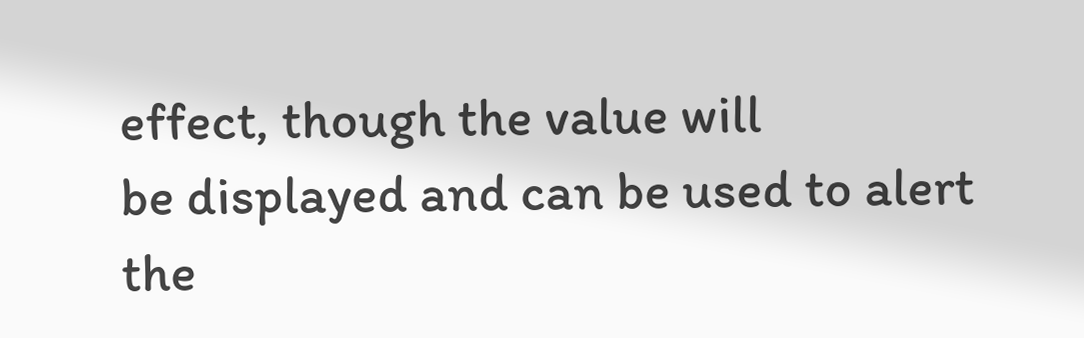effect, though the value will
be displayed and can be used to alert the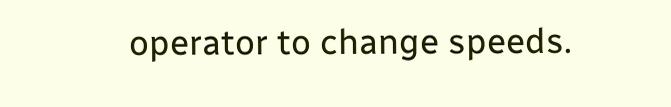operator to change speeds.